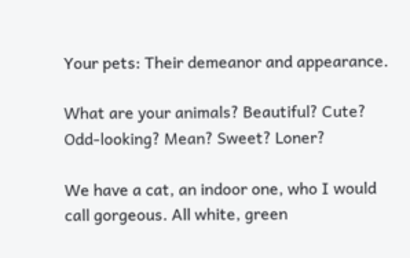Your pets: Their demeanor and appearance.

What are your animals? Beautiful? Cute? Odd-looking? Mean? Sweet? Loner?

We have a cat, an indoor one, who I would call gorgeous. All white, green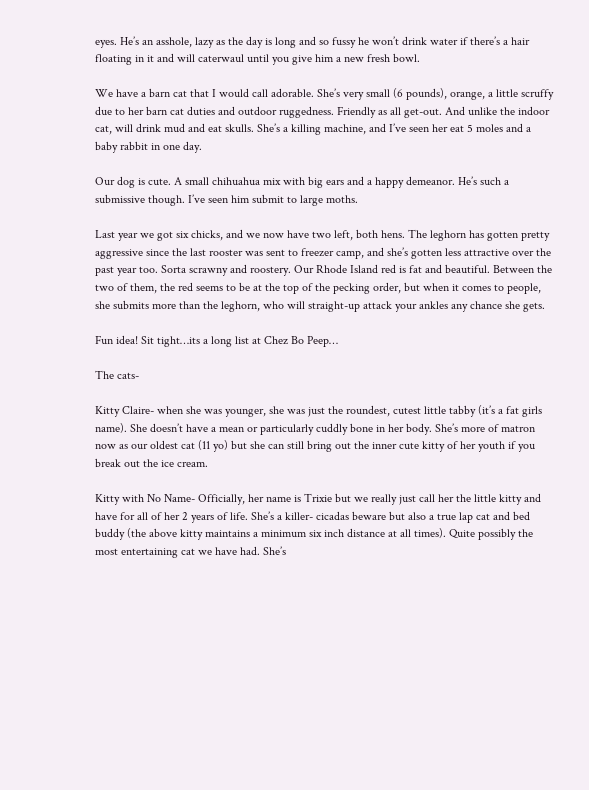eyes. He’s an asshole, lazy as the day is long and so fussy he won’t drink water if there’s a hair floating in it and will caterwaul until you give him a new fresh bowl.

We have a barn cat that I would call adorable. She’s very small (6 pounds), orange, a little scruffy due to her barn cat duties and outdoor ruggedness. Friendly as all get-out. And unlike the indoor cat, will drink mud and eat skulls. She’s a killing machine, and I’ve seen her eat 5 moles and a baby rabbit in one day.

Our dog is cute. A small chihuahua mix with big ears and a happy demeanor. He’s such a submissive though. I’ve seen him submit to large moths.

Last year we got six chicks, and we now have two left, both hens. The leghorn has gotten pretty aggressive since the last rooster was sent to freezer camp, and she’s gotten less attractive over the past year too. Sorta scrawny and roostery. Our Rhode Island red is fat and beautiful. Between the two of them, the red seems to be at the top of the pecking order, but when it comes to people, she submits more than the leghorn, who will straight-up attack your ankles any chance she gets.

Fun idea! Sit tight…its a long list at Chez Bo Peep…

The cats-

Kitty Claire- when she was younger, she was just the roundest, cutest little tabby (it’s a fat girls name). She doesn’t have a mean or particularly cuddly bone in her body. She’s more of matron now as our oldest cat (11 yo) but she can still bring out the inner cute kitty of her youth if you break out the ice cream.

Kitty with No Name- Officially, her name is Trixie but we really just call her the little kitty and have for all of her 2 years of life. She’s a killer- cicadas beware but also a true lap cat and bed buddy (the above kitty maintains a minimum six inch distance at all times). Quite possibly the most entertaining cat we have had. She’s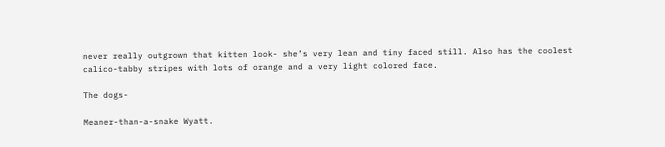never really outgrown that kitten look- she’s very lean and tiny faced still. Also has the coolest calico-tabby stripes with lots of orange and a very light colored face.

The dogs-

Meaner-than-a-snake Wyatt.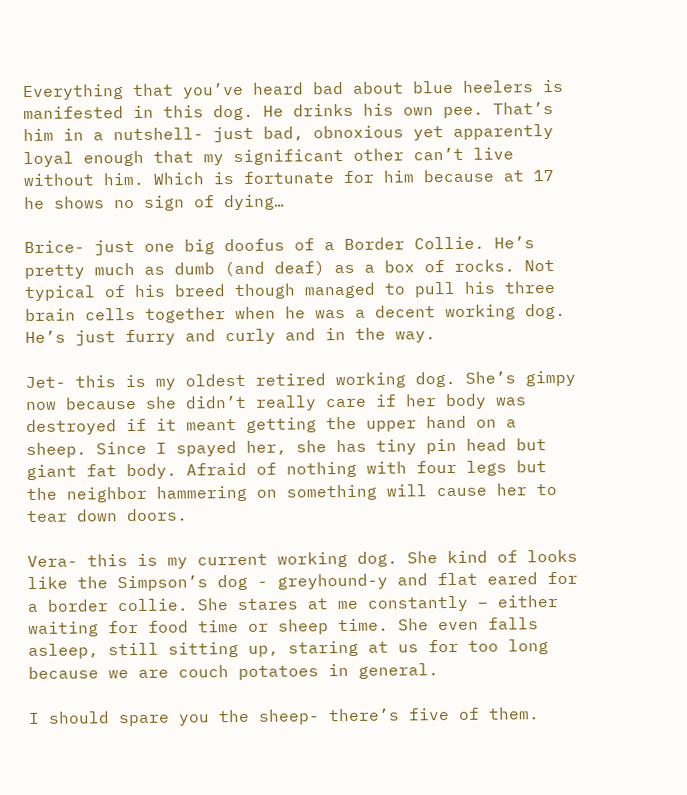Everything that you’ve heard bad about blue heelers is manifested in this dog. He drinks his own pee. That’s him in a nutshell- just bad, obnoxious yet apparently loyal enough that my significant other can’t live without him. Which is fortunate for him because at 17 he shows no sign of dying…

Brice- just one big doofus of a Border Collie. He’s pretty much as dumb (and deaf) as a box of rocks. Not typical of his breed though managed to pull his three brain cells together when he was a decent working dog. He’s just furry and curly and in the way.

Jet- this is my oldest retired working dog. She’s gimpy now because she didn’t really care if her body was destroyed if it meant getting the upper hand on a sheep. Since I spayed her, she has tiny pin head but giant fat body. Afraid of nothing with four legs but the neighbor hammering on something will cause her to tear down doors.

Vera- this is my current working dog. She kind of looks like the Simpson’s dog - greyhound-y and flat eared for a border collie. She stares at me constantly – either waiting for food time or sheep time. She even falls asleep, still sitting up, staring at us for too long because we are couch potatoes in general.

I should spare you the sheep- there’s five of them.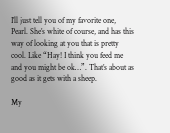I’ll just tell you of my favorite one, Pearl. She’s white of course, and has this way of looking at you that is pretty cool. Like “Hay! I think you feed me and you might be ok…”. That’s about as good as it gets with a sheep.

My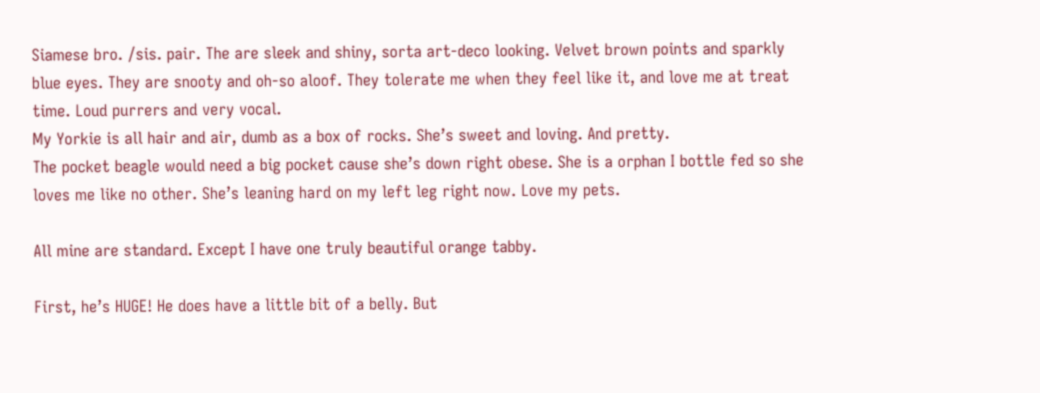Siamese bro. /sis. pair. The are sleek and shiny, sorta art-deco looking. Velvet brown points and sparkly blue eyes. They are snooty and oh-so aloof. They tolerate me when they feel like it, and love me at treat time. Loud purrers and very vocal.
My Yorkie is all hair and air, dumb as a box of rocks. She’s sweet and loving. And pretty.
The pocket beagle would need a big pocket cause she’s down right obese. She is a orphan I bottle fed so she loves me like no other. She’s leaning hard on my left leg right now. Love my pets.

All mine are standard. Except I have one truly beautiful orange tabby.

First, he’s HUGE! He does have a little bit of a belly. But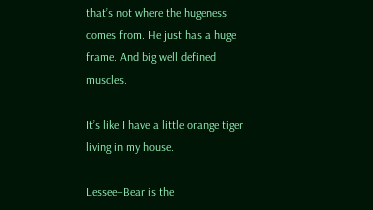that’s not where the hugeness comes from. He just has a huge frame. And big well defined muscles.

It’s like I have a little orange tiger living in my house.

Lessee–Bear is the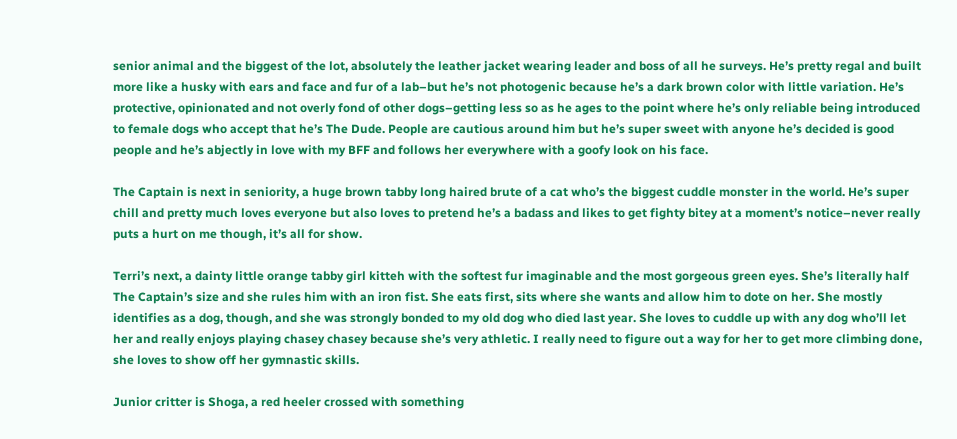senior animal and the biggest of the lot, absolutely the leather jacket wearing leader and boss of all he surveys. He’s pretty regal and built more like a husky with ears and face and fur of a lab–but he’s not photogenic because he’s a dark brown color with little variation. He’s protective, opinionated and not overly fond of other dogs–getting less so as he ages to the point where he’s only reliable being introduced to female dogs who accept that he’s The Dude. People are cautious around him but he’s super sweet with anyone he’s decided is good people and he’s abjectly in love with my BFF and follows her everywhere with a goofy look on his face.

The Captain is next in seniority, a huge brown tabby long haired brute of a cat who’s the biggest cuddle monster in the world. He’s super chill and pretty much loves everyone but also loves to pretend he’s a badass and likes to get fighty bitey at a moment’s notice–never really puts a hurt on me though, it’s all for show.

Terri’s next, a dainty little orange tabby girl kitteh with the softest fur imaginable and the most gorgeous green eyes. She’s literally half The Captain’s size and she rules him with an iron fist. She eats first, sits where she wants and allow him to dote on her. She mostly identifies as a dog, though, and she was strongly bonded to my old dog who died last year. She loves to cuddle up with any dog who’ll let her and really enjoys playing chasey chasey because she’s very athletic. I really need to figure out a way for her to get more climbing done, she loves to show off her gymnastic skills.

Junior critter is Shoga, a red heeler crossed with something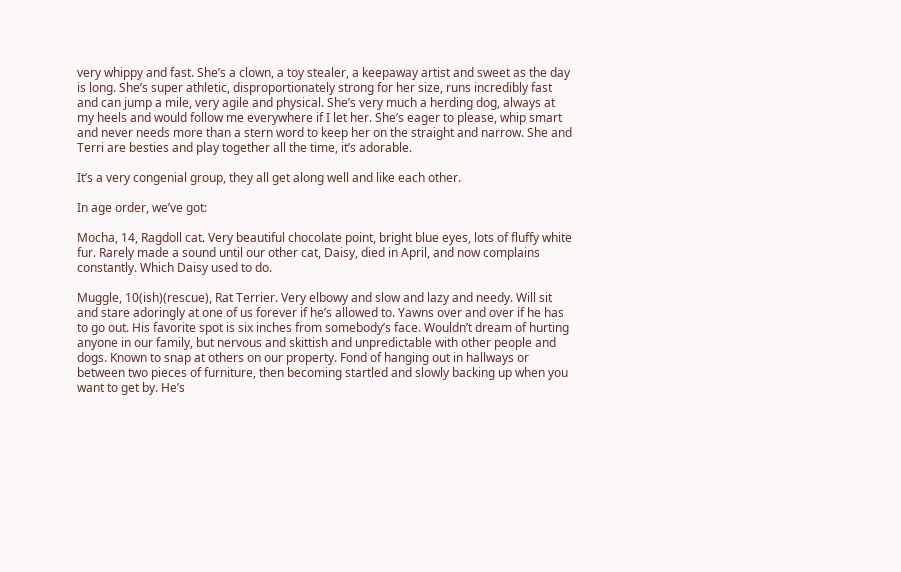very whippy and fast. She’s a clown, a toy stealer, a keepaway artist and sweet as the day is long. She’s super athletic, disproportionately strong for her size, runs incredibly fast and can jump a mile, very agile and physical. She’s very much a herding dog, always at my heels and would follow me everywhere if I let her. She’s eager to please, whip smart and never needs more than a stern word to keep her on the straight and narrow. She and Terri are besties and play together all the time, it’s adorable.

It’s a very congenial group, they all get along well and like each other.

In age order, we’ve got:

Mocha, 14, Ragdoll cat. Very beautiful chocolate point, bright blue eyes, lots of fluffy white fur. Rarely made a sound until our other cat, Daisy, died in April, and now complains constantly. Which Daisy used to do.

Muggle, 10(ish)(rescue), Rat Terrier. Very elbowy and slow and lazy and needy. Will sit and stare adoringly at one of us forever if he’s allowed to. Yawns over and over if he has to go out. His favorite spot is six inches from somebody’s face. Wouldn’t dream of hurting anyone in our family, but nervous and skittish and unpredictable with other people and dogs. Known to snap at others on our property. Fond of hanging out in hallways or between two pieces of furniture, then becoming startled and slowly backing up when you want to get by. He’s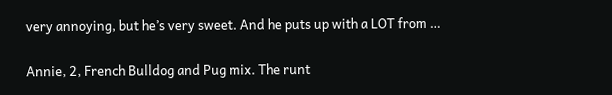very annoying, but he’s very sweet. And he puts up with a LOT from …

Annie, 2, French Bulldog and Pug mix. The runt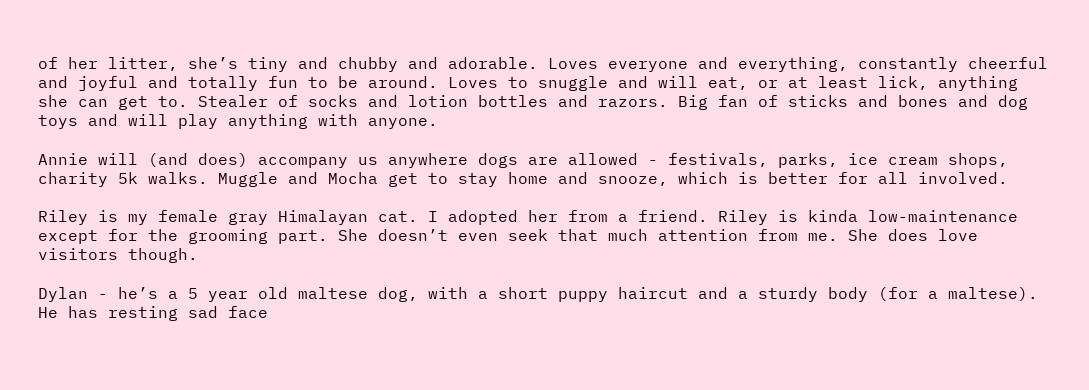of her litter, she’s tiny and chubby and adorable. Loves everyone and everything, constantly cheerful and joyful and totally fun to be around. Loves to snuggle and will eat, or at least lick, anything she can get to. Stealer of socks and lotion bottles and razors. Big fan of sticks and bones and dog toys and will play anything with anyone.

Annie will (and does) accompany us anywhere dogs are allowed - festivals, parks, ice cream shops, charity 5k walks. Muggle and Mocha get to stay home and snooze, which is better for all involved.

Riley is my female gray Himalayan cat. I adopted her from a friend. Riley is kinda low-maintenance except for the grooming part. She doesn’t even seek that much attention from me. She does love visitors though.

Dylan - he’s a 5 year old maltese dog, with a short puppy haircut and a sturdy body (for a maltese). He has resting sad face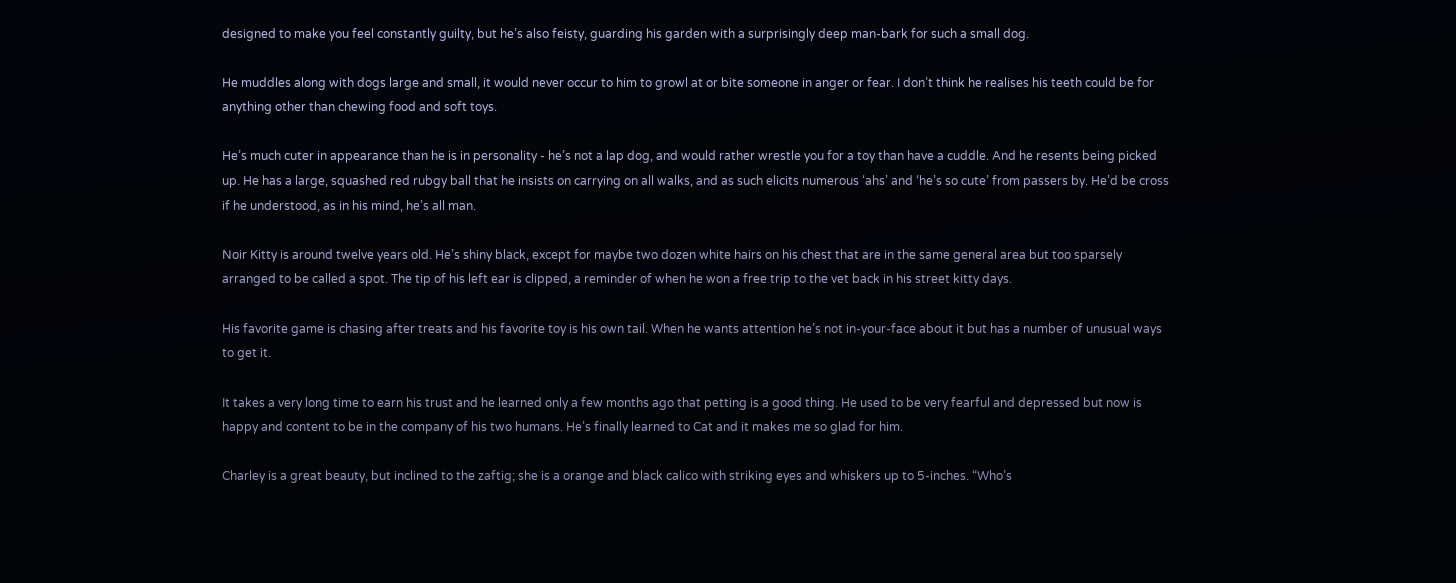designed to make you feel constantly guilty, but he’s also feisty, guarding his garden with a surprisingly deep man-bark for such a small dog.

He muddles along with dogs large and small, it would never occur to him to growl at or bite someone in anger or fear. I don’t think he realises his teeth could be for anything other than chewing food and soft toys.

He’s much cuter in appearance than he is in personality - he’s not a lap dog, and would rather wrestle you for a toy than have a cuddle. And he resents being picked up. He has a large, squashed red rubgy ball that he insists on carrying on all walks, and as such elicits numerous ‘ahs’ and ‘he’s so cute’ from passers by. He’d be cross if he understood, as in his mind, he’s all man.

Noir Kitty is around twelve years old. He’s shiny black, except for maybe two dozen white hairs on his chest that are in the same general area but too sparsely arranged to be called a spot. The tip of his left ear is clipped, a reminder of when he won a free trip to the vet back in his street kitty days.

His favorite game is chasing after treats and his favorite toy is his own tail. When he wants attention he’s not in-your-face about it but has a number of unusual ways to get it.

It takes a very long time to earn his trust and he learned only a few months ago that petting is a good thing. He used to be very fearful and depressed but now is happy and content to be in the company of his two humans. He’s finally learned to Cat and it makes me so glad for him.

Charley is a great beauty, but inclined to the zaftig; she is a orange and black calico with striking eyes and whiskers up to 5-inches. “Who’s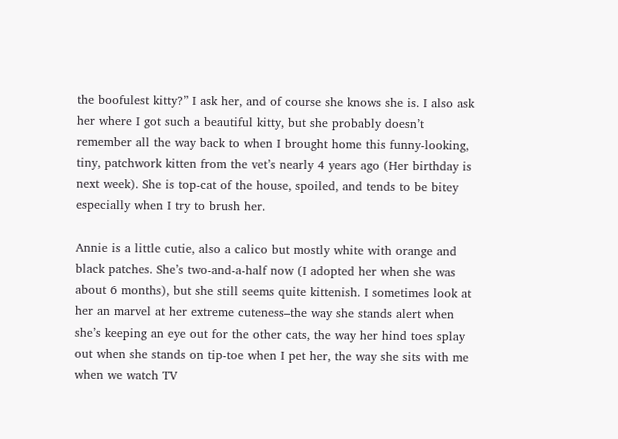the boofulest kitty?” I ask her, and of course she knows she is. I also ask her where I got such a beautiful kitty, but she probably doesn’t remember all the way back to when I brought home this funny-looking, tiny, patchwork kitten from the vet’s nearly 4 years ago (Her birthday is next week). She is top-cat of the house, spoiled, and tends to be bitey especially when I try to brush her.

Annie is a little cutie, also a calico but mostly white with orange and black patches. She’s two-and-a-half now (I adopted her when she was about 6 months), but she still seems quite kittenish. I sometimes look at her an marvel at her extreme cuteness–the way she stands alert when she’s keeping an eye out for the other cats, the way her hind toes splay out when she stands on tip-toe when I pet her, the way she sits with me when we watch TV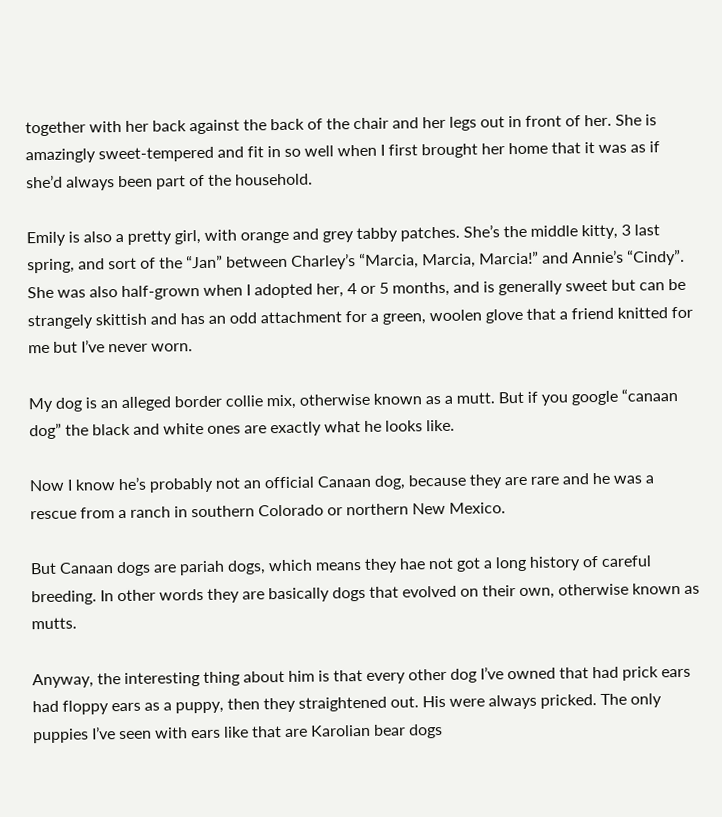together with her back against the back of the chair and her legs out in front of her. She is amazingly sweet-tempered and fit in so well when I first brought her home that it was as if she’d always been part of the household.

Emily is also a pretty girl, with orange and grey tabby patches. She’s the middle kitty, 3 last spring, and sort of the “Jan” between Charley’s “Marcia, Marcia, Marcia!” and Annie’s “Cindy”. She was also half-grown when I adopted her, 4 or 5 months, and is generally sweet but can be strangely skittish and has an odd attachment for a green, woolen glove that a friend knitted for me but I’ve never worn.

My dog is an alleged border collie mix, otherwise known as a mutt. But if you google “canaan dog” the black and white ones are exactly what he looks like.

Now I know he’s probably not an official Canaan dog, because they are rare and he was a rescue from a ranch in southern Colorado or northern New Mexico.

But Canaan dogs are pariah dogs, which means they hae not got a long history of careful breeding. In other words they are basically dogs that evolved on their own, otherwise known as mutts.

Anyway, the interesting thing about him is that every other dog I’ve owned that had prick ears had floppy ears as a puppy, then they straightened out. His were always pricked. The only puppies I’ve seen with ears like that are Karolian bear dogs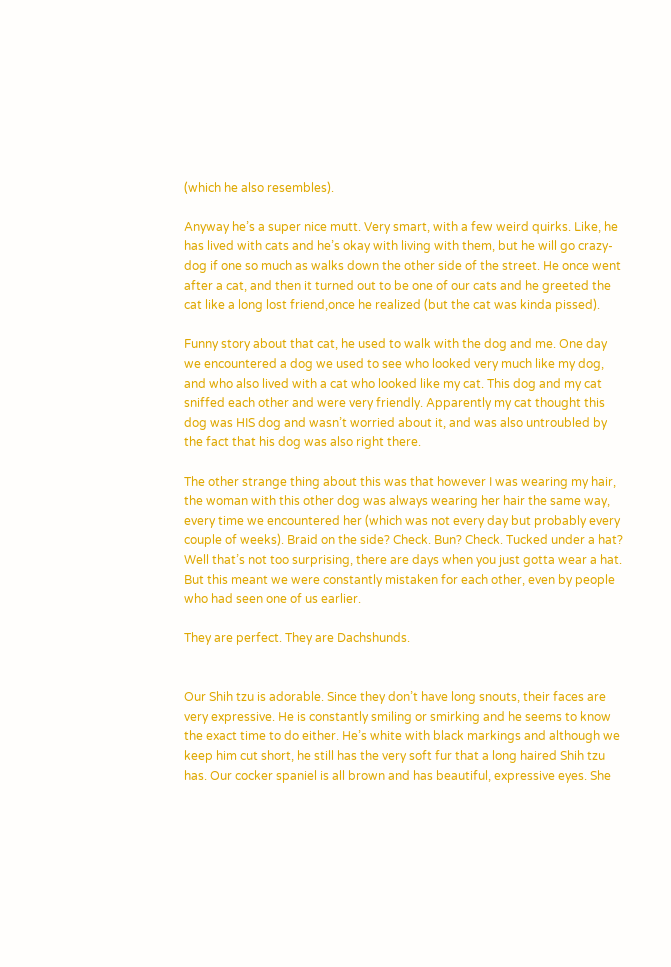(which he also resembles).

Anyway he’s a super nice mutt. Very smart, with a few weird quirks. Like, he has lived with cats and he’s okay with living with them, but he will go crazy-dog if one so much as walks down the other side of the street. He once went after a cat, and then it turned out to be one of our cats and he greeted the cat like a long lost friend,once he realized (but the cat was kinda pissed).

Funny story about that cat, he used to walk with the dog and me. One day we encountered a dog we used to see who looked very much like my dog, and who also lived with a cat who looked like my cat. This dog and my cat sniffed each other and were very friendly. Apparently my cat thought this dog was HIS dog and wasn’t worried about it, and was also untroubled by the fact that his dog was also right there.

The other strange thing about this was that however I was wearing my hair, the woman with this other dog was always wearing her hair the same way, every time we encountered her (which was not every day but probably every couple of weeks). Braid on the side? Check. Bun? Check. Tucked under a hat? Well that’s not too surprising, there are days when you just gotta wear a hat. But this meant we were constantly mistaken for each other, even by people who had seen one of us earlier.

They are perfect. They are Dachshunds.


Our Shih tzu is adorable. Since they don’t have long snouts, their faces are very expressive. He is constantly smiling or smirking and he seems to know the exact time to do either. He’s white with black markings and although we keep him cut short, he still has the very soft fur that a long haired Shih tzu has. Our cocker spaniel is all brown and has beautiful, expressive eyes. She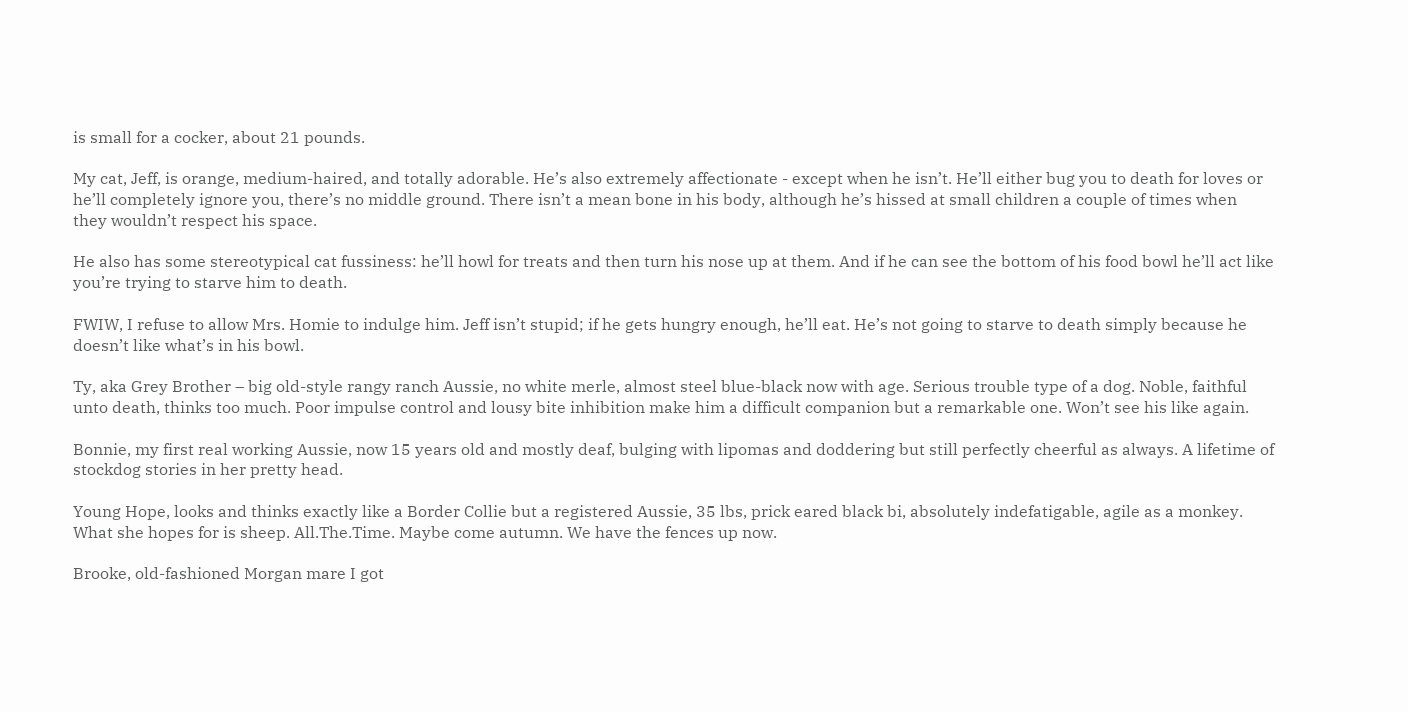is small for a cocker, about 21 pounds.

My cat, Jeff, is orange, medium-haired, and totally adorable. He’s also extremely affectionate - except when he isn’t. He’ll either bug you to death for loves or he’ll completely ignore you, there’s no middle ground. There isn’t a mean bone in his body, although he’s hissed at small children a couple of times when they wouldn’t respect his space.

He also has some stereotypical cat fussiness: he’ll howl for treats and then turn his nose up at them. And if he can see the bottom of his food bowl he’ll act like you’re trying to starve him to death.

FWIW, I refuse to allow Mrs. Homie to indulge him. Jeff isn’t stupid; if he gets hungry enough, he’ll eat. He’s not going to starve to death simply because he doesn’t like what’s in his bowl.

Ty, aka Grey Brother – big old-style rangy ranch Aussie, no white merle, almost steel blue-black now with age. Serious trouble type of a dog. Noble, faithful unto death, thinks too much. Poor impulse control and lousy bite inhibition make him a difficult companion but a remarkable one. Won’t see his like again.

Bonnie, my first real working Aussie, now 15 years old and mostly deaf, bulging with lipomas and doddering but still perfectly cheerful as always. A lifetime of stockdog stories in her pretty head.

Young Hope, looks and thinks exactly like a Border Collie but a registered Aussie, 35 lbs, prick eared black bi, absolutely indefatigable, agile as a monkey. What she hopes for is sheep. All.The.Time. Maybe come autumn. We have the fences up now.

Brooke, old-fashioned Morgan mare I got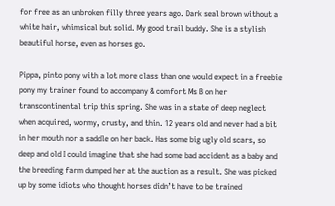for free as an unbroken filly three years ago. Dark seal brown without a white hair, whimsical but solid. My good trail buddy. She is a stylish beautiful horse, even as horses go.

Pippa, pinto pony with a lot more class than one would expect in a freebie pony my trainer found to accompany & comfort Ms B on her transcontinental trip this spring. She was in a state of deep neglect when acquired, wormy, crusty, and thin. 12 years old and never had a bit in her mouth nor a saddle on her back. Has some big ugly old scars, so deep and old I could imagine that she had some bad accident as a baby and the breeding farm dumped her at the auction as a result. She was picked up by some idiots who thought horses didn’t have to be trained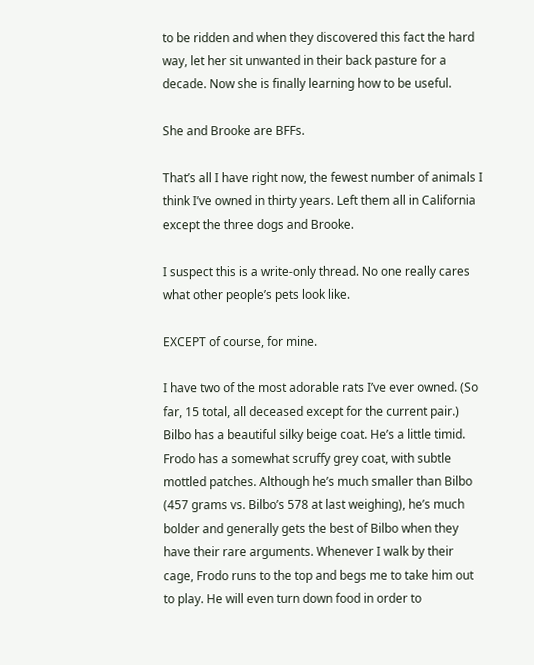to be ridden and when they discovered this fact the hard way, let her sit unwanted in their back pasture for a decade. Now she is finally learning how to be useful.

She and Brooke are BFFs.

That’s all I have right now, the fewest number of animals I think I’ve owned in thirty years. Left them all in California except the three dogs and Brooke.

I suspect this is a write-only thread. No one really cares what other people’s pets look like.

EXCEPT of course, for mine.

I have two of the most adorable rats I’ve ever owned. (So far, 15 total, all deceased except for the current pair.) Bilbo has a beautiful silky beige coat. He’s a little timid. Frodo has a somewhat scruffy grey coat, with subtle mottled patches. Although he’s much smaller than Bilbo (457 grams vs. Bilbo’s 578 at last weighing), he’s much bolder and generally gets the best of Bilbo when they have their rare arguments. Whenever I walk by their cage, Frodo runs to the top and begs me to take him out to play. He will even turn down food in order to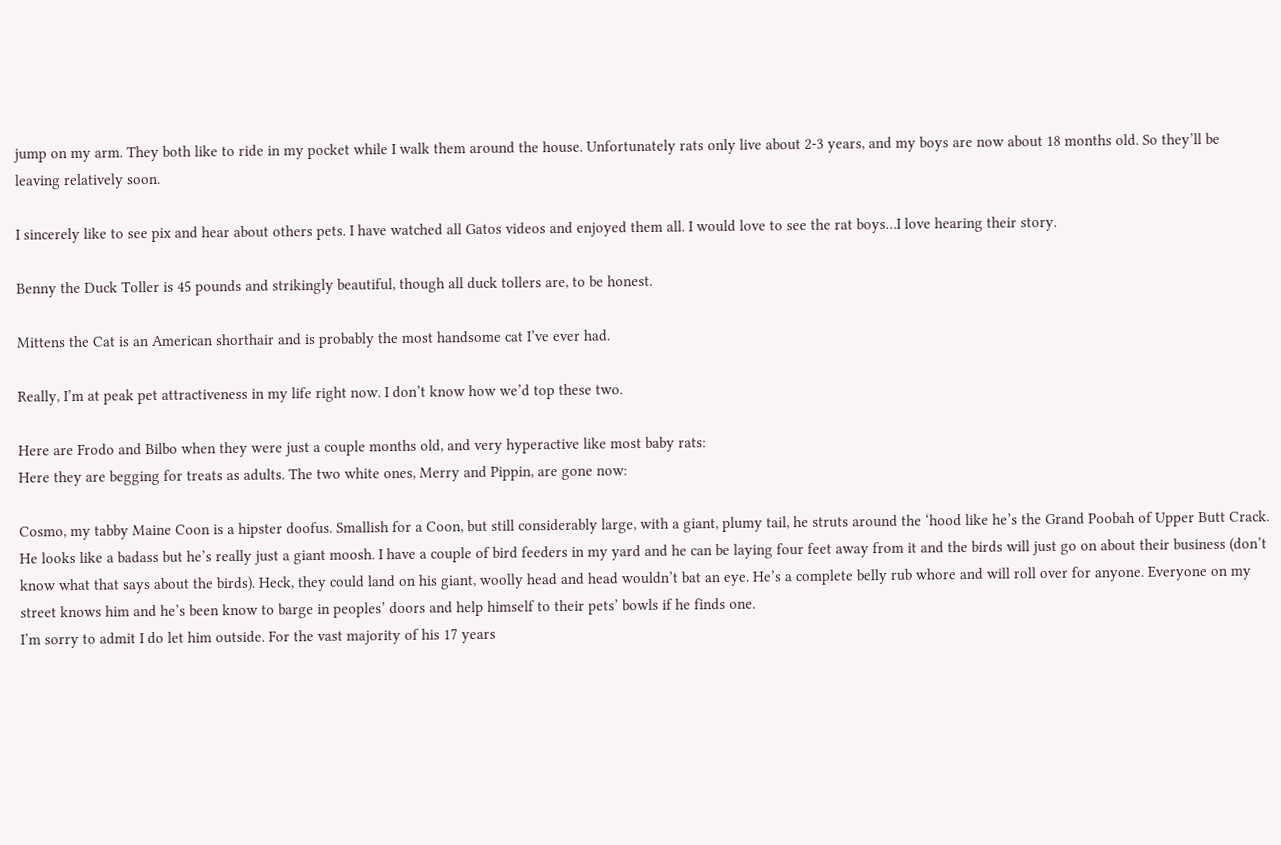jump on my arm. They both like to ride in my pocket while I walk them around the house. Unfortunately rats only live about 2-3 years, and my boys are now about 18 months old. So they’ll be leaving relatively soon.

I sincerely like to see pix and hear about others pets. I have watched all Gatos videos and enjoyed them all. I would love to see the rat boys…I love hearing their story.

Benny the Duck Toller is 45 pounds and strikingly beautiful, though all duck tollers are, to be honest.

Mittens the Cat is an American shorthair and is probably the most handsome cat I’ve ever had.

Really, I’m at peak pet attractiveness in my life right now. I don’t know how we’d top these two.

Here are Frodo and Bilbo when they were just a couple months old, and very hyperactive like most baby rats:
Here they are begging for treats as adults. The two white ones, Merry and Pippin, are gone now:

Cosmo, my tabby Maine Coon is a hipster doofus. Smallish for a Coon, but still considerably large, with a giant, plumy tail, he struts around the ‘hood like he’s the Grand Poobah of Upper Butt Crack. He looks like a badass but he’s really just a giant moosh. I have a couple of bird feeders in my yard and he can be laying four feet away from it and the birds will just go on about their business (don’t know what that says about the birds). Heck, they could land on his giant, woolly head and head wouldn’t bat an eye. He’s a complete belly rub whore and will roll over for anyone. Everyone on my street knows him and he’s been know to barge in peoples’ doors and help himself to their pets’ bowls if he finds one.
I’m sorry to admit I do let him outside. For the vast majority of his 17 years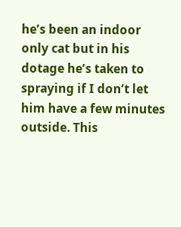he’s been an indoor only cat but in his dotage he’s taken to spraying if I don’t let him have a few minutes outside. This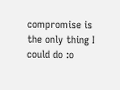compromise is the only thing I could do :o